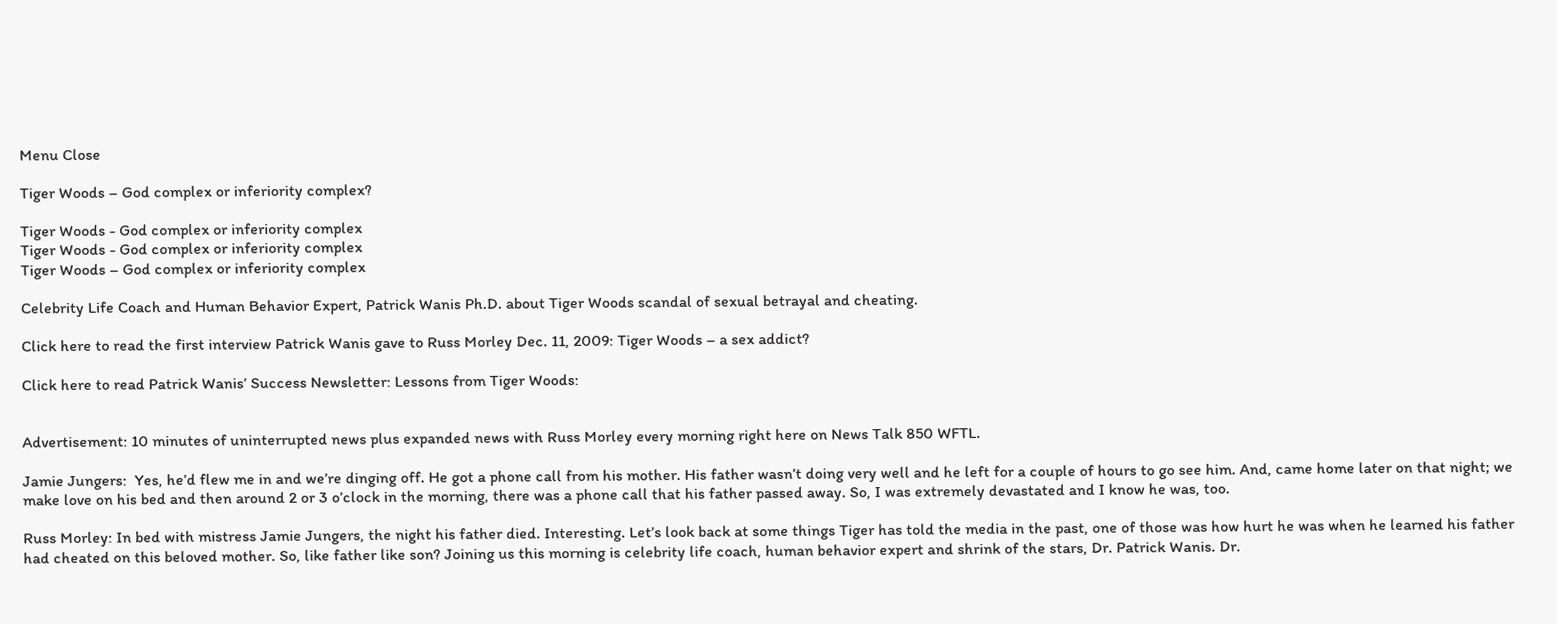Menu Close

Tiger Woods – God complex or inferiority complex?

Tiger Woods - God complex or inferiority complex
Tiger Woods - God complex or inferiority complex
Tiger Woods – God complex or inferiority complex

Celebrity Life Coach and Human Behavior Expert, Patrick Wanis Ph.D. about Tiger Woods scandal of sexual betrayal and cheating.

Click here to read the first interview Patrick Wanis gave to Russ Morley Dec. 11, 2009: Tiger Woods – a sex addict?

Click here to read Patrick Wanis’ Success Newsletter: Lessons from Tiger Woods:


Advertisement: 10 minutes of uninterrupted news plus expanded news with Russ Morley every morning right here on News Talk 850 WFTL.

Jamie Jungers:  Yes, he’d flew me in and we’re dinging off. He got a phone call from his mother. His father wasn’t doing very well and he left for a couple of hours to go see him. And, came home later on that night; we make love on his bed and then around 2 or 3 o’clock in the morning, there was a phone call that his father passed away. So, I was extremely devastated and I know he was, too.

Russ Morley: In bed with mistress Jamie Jungers, the night his father died. Interesting. Let’s look back at some things Tiger has told the media in the past, one of those was how hurt he was when he learned his father had cheated on this beloved mother. So, like father like son? Joining us this morning is celebrity life coach, human behavior expert and shrink of the stars, Dr. Patrick Wanis. Dr.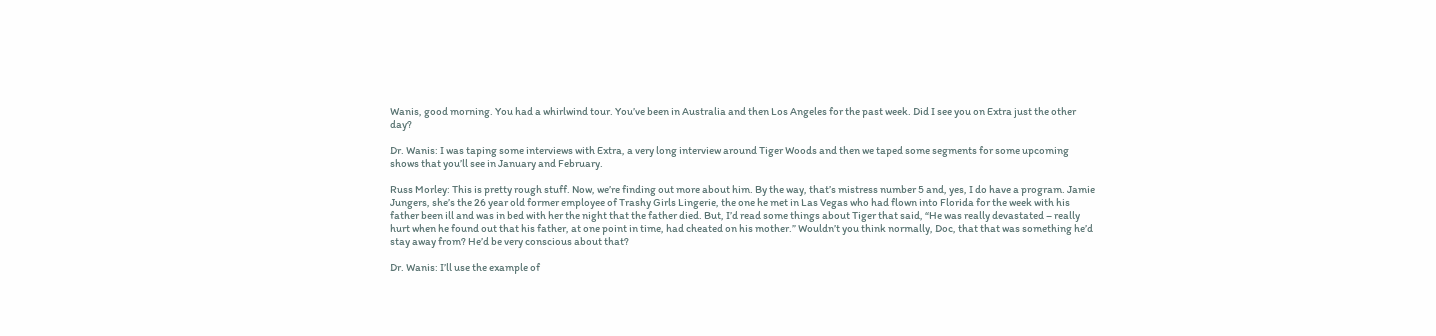Wanis, good morning. You had a whirlwind tour. You’ve been in Australia and then Los Angeles for the past week. Did I see you on Extra just the other day?

Dr. Wanis: I was taping some interviews with Extra, a very long interview around Tiger Woods and then we taped some segments for some upcoming shows that you’ll see in January and February.

Russ Morley: This is pretty rough stuff. Now, we’re finding out more about him. By the way, that’s mistress number 5 and, yes, I do have a program. Jamie Jungers, she’s the 26 year old former employee of Trashy Girls Lingerie, the one he met in Las Vegas who had flown into Florida for the week with his father been ill and was in bed with her the night that the father died. But, I’d read some things about Tiger that said, “He was really devastated – really hurt when he found out that his father, at one point in time, had cheated on his mother.” Wouldn’t you think normally, Doc, that that was something he’d stay away from? He’d be very conscious about that?

Dr. Wanis: I’ll use the example of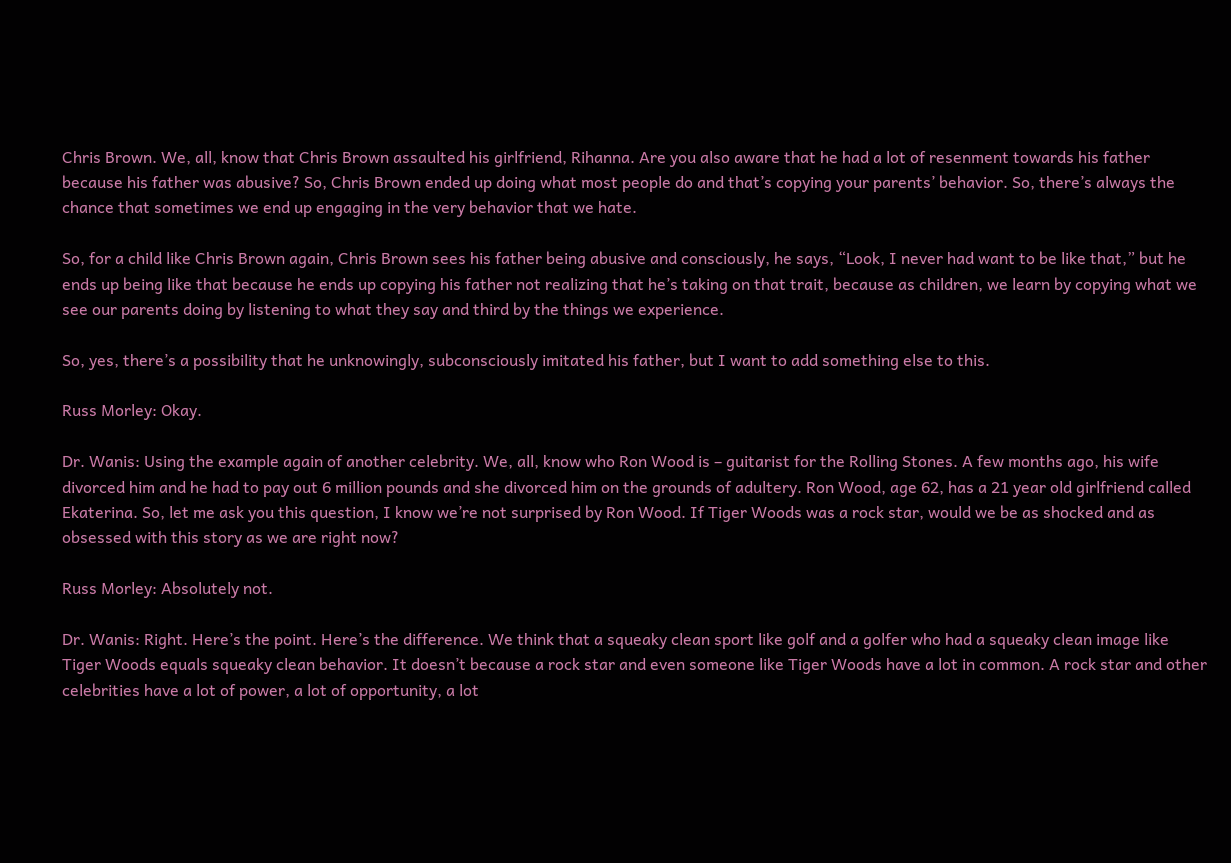Chris Brown. We, all, know that Chris Brown assaulted his girlfriend, Rihanna. Are you also aware that he had a lot of resenment towards his father because his father was abusive? So, Chris Brown ended up doing what most people do and that’s copying your parents’ behavior. So, there’s always the chance that sometimes we end up engaging in the very behavior that we hate.

So, for a child like Chris Brown again, Chris Brown sees his father being abusive and consciously, he says, “Look, I never had want to be like that,” but he ends up being like that because he ends up copying his father not realizing that he’s taking on that trait, because as children, we learn by copying what we see our parents doing by listening to what they say and third by the things we experience.

So, yes, there’s a possibility that he unknowingly, subconsciously imitated his father, but I want to add something else to this.

Russ Morley: Okay.

Dr. Wanis: Using the example again of another celebrity. We, all, know who Ron Wood is – guitarist for the Rolling Stones. A few months ago, his wife divorced him and he had to pay out 6 million pounds and she divorced him on the grounds of adultery. Ron Wood, age 62, has a 21 year old girlfriend called Ekaterina. So, let me ask you this question, I know we’re not surprised by Ron Wood. If Tiger Woods was a rock star, would we be as shocked and as obsessed with this story as we are right now?

Russ Morley: Absolutely not.

Dr. Wanis: Right. Here’s the point. Here’s the difference. We think that a squeaky clean sport like golf and a golfer who had a squeaky clean image like Tiger Woods equals squeaky clean behavior. It doesn’t because a rock star and even someone like Tiger Woods have a lot in common. A rock star and other celebrities have a lot of power, a lot of opportunity, a lot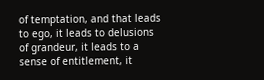of temptation, and that leads to ego, it leads to delusions of grandeur, it leads to a sense of entitlement, it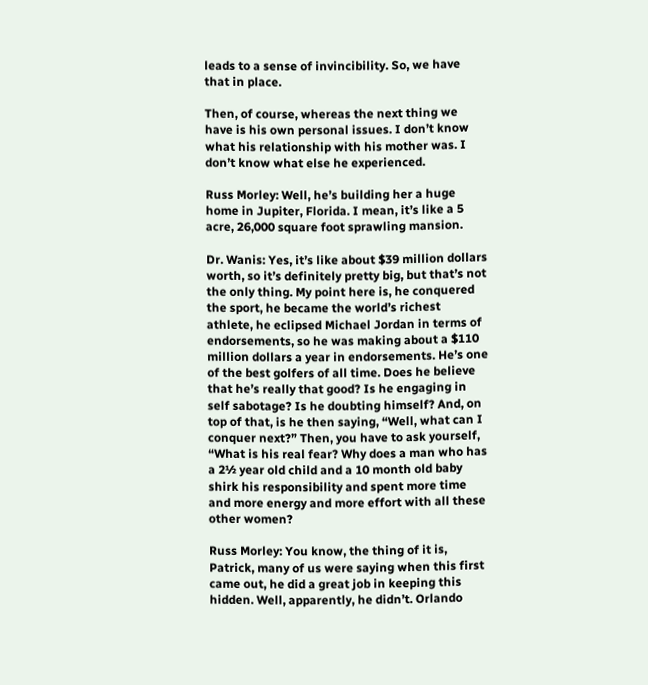leads to a sense of invincibility. So, we have that in place.

Then, of course, whereas the next thing we have is his own personal issues. I don’t know what his relationship with his mother was. I don’t know what else he experienced.

Russ Morley: Well, he’s building her a huge home in Jupiter, Florida. I mean, it’s like a 5 acre, 26,000 square foot sprawling mansion.

Dr. Wanis: Yes, it’s like about $39 million dollars worth, so it’s definitely pretty big, but that’s not the only thing. My point here is, he conquered the sport, he became the world’s richest athlete, he eclipsed Michael Jordan in terms of endorsements, so he was making about a $110 million dollars a year in endorsements. He’s one of the best golfers of all time. Does he believe that he’s really that good? Is he engaging in self sabotage? Is he doubting himself? And, on top of that, is he then saying, “Well, what can I conquer next?” Then, you have to ask yourself, “What is his real fear? Why does a man who has a 2½ year old child and a 10 month old baby shirk his responsibility and spent more time and more energy and more effort with all these other women?

Russ Morley: You know, the thing of it is, Patrick, many of us were saying when this first came out, he did a great job in keeping this hidden. Well, apparently, he didn’t. Orlando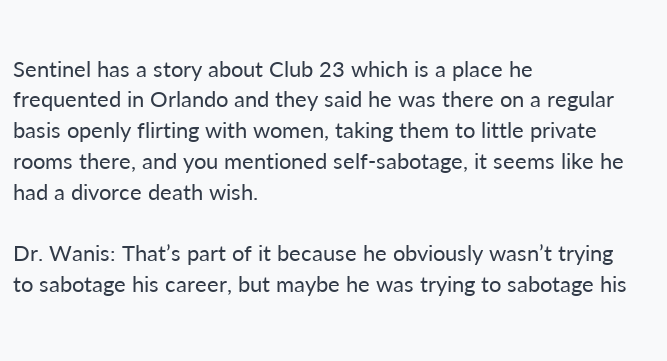Sentinel has a story about Club 23 which is a place he frequented in Orlando and they said he was there on a regular basis openly flirting with women, taking them to little private rooms there, and you mentioned self-sabotage, it seems like he had a divorce death wish.

Dr. Wanis: That’s part of it because he obviously wasn’t trying to sabotage his career, but maybe he was trying to sabotage his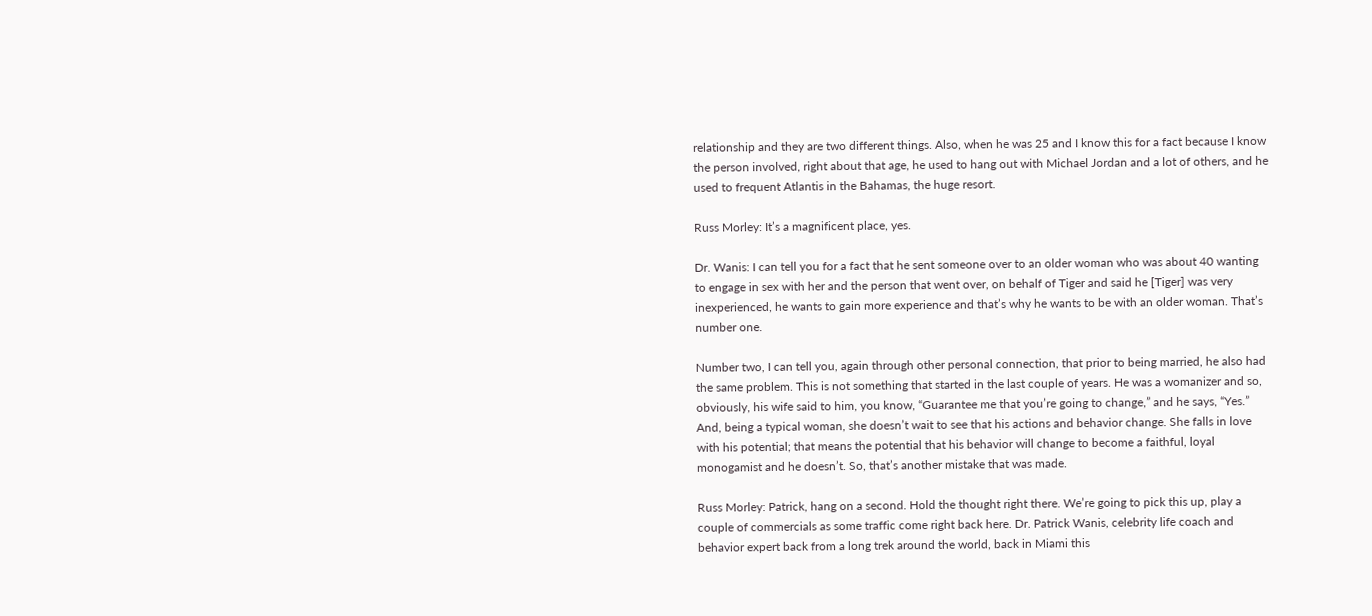relationship and they are two different things. Also, when he was 25 and I know this for a fact because I know the person involved, right about that age, he used to hang out with Michael Jordan and a lot of others, and he used to frequent Atlantis in the Bahamas, the huge resort.

Russ Morley: It’s a magnificent place, yes.

Dr. Wanis: I can tell you for a fact that he sent someone over to an older woman who was about 40 wanting to engage in sex with her and the person that went over, on behalf of Tiger and said he [Tiger] was very inexperienced, he wants to gain more experience and that’s why he wants to be with an older woman. That’s number one.

Number two, I can tell you, again through other personal connection, that prior to being married, he also had the same problem. This is not something that started in the last couple of years. He was a womanizer and so, obviously, his wife said to him, you know, “Guarantee me that you’re going to change,” and he says, “Yes.” And, being a typical woman, she doesn’t wait to see that his actions and behavior change. She falls in love with his potential; that means the potential that his behavior will change to become a faithful, loyal monogamist and he doesn’t. So, that’s another mistake that was made.

Russ Morley: Patrick, hang on a second. Hold the thought right there. We’re going to pick this up, play a couple of commercials as some traffic come right back here. Dr. Patrick Wanis, celebrity life coach and behavior expert back from a long trek around the world, back in Miami this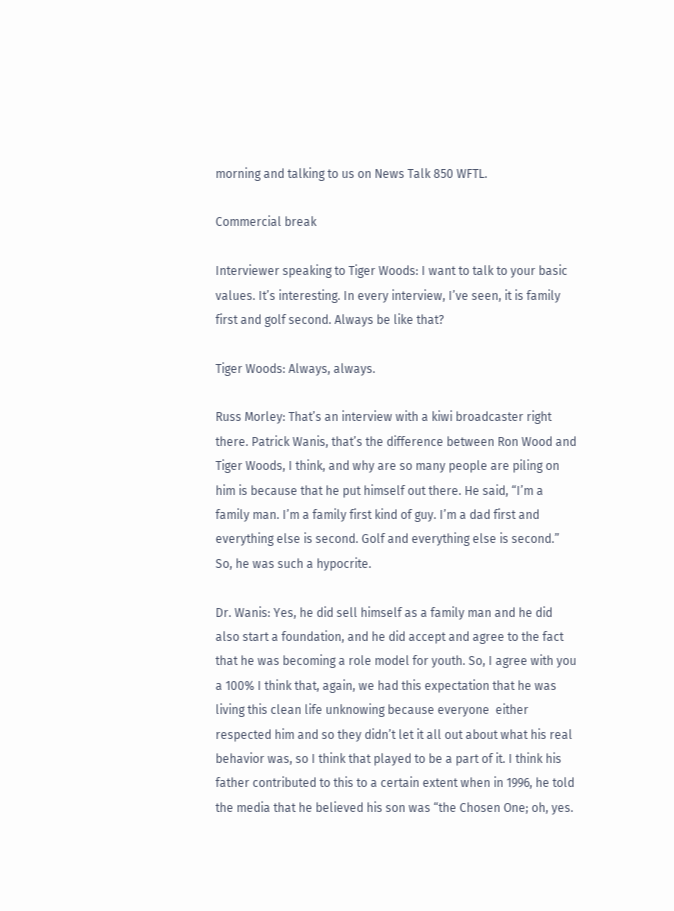morning and talking to us on News Talk 850 WFTL.

Commercial break

Interviewer speaking to Tiger Woods: I want to talk to your basic values. It’s interesting. In every interview, I’ve seen, it is family first and golf second. Always be like that?

Tiger Woods: Always, always.

Russ Morley: That’s an interview with a kiwi broadcaster right there. Patrick Wanis, that’s the difference between Ron Wood and Tiger Woods, I think, and why are so many people are piling on him is because that he put himself out there. He said, “I’m a family man. I’m a family first kind of guy. I’m a dad first and everything else is second. Golf and everything else is second.” So, he was such a hypocrite.

Dr. Wanis: Yes, he did sell himself as a family man and he did also start a foundation, and he did accept and agree to the fact that he was becoming a role model for youth. So, I agree with you a 100% I think that, again, we had this expectation that he was living this clean life unknowing because everyone  either respected him and so they didn’t let it all out about what his real behavior was, so I think that played to be a part of it. I think his father contributed to this to a certain extent when in 1996, he told the media that he believed his son was “the Chosen One; oh, yes.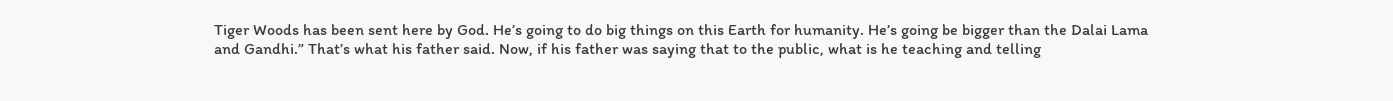Tiger Woods has been sent here by God. He’s going to do big things on this Earth for humanity. He’s going be bigger than the Dalai Lama and Gandhi.” That’s what his father said. Now, if his father was saying that to the public, what is he teaching and telling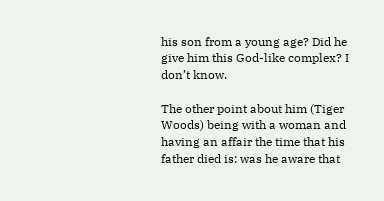his son from a young age? Did he give him this God-like complex? I don’t know.

The other point about him (Tiger Woods) being with a woman and having an affair the time that his father died is: was he aware that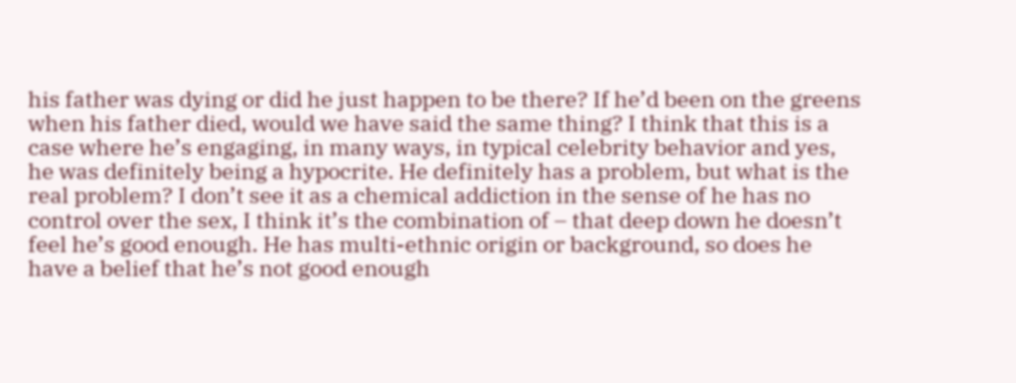his father was dying or did he just happen to be there? If he’d been on the greens when his father died, would we have said the same thing? I think that this is a case where he’s engaging, in many ways, in typical celebrity behavior and yes, he was definitely being a hypocrite. He definitely has a problem, but what is the real problem? I don’t see it as a chemical addiction in the sense of he has no control over the sex, I think it’s the combination of – that deep down he doesn’t feel he’s good enough. He has multi-ethnic origin or background, so does he have a belief that he’s not good enough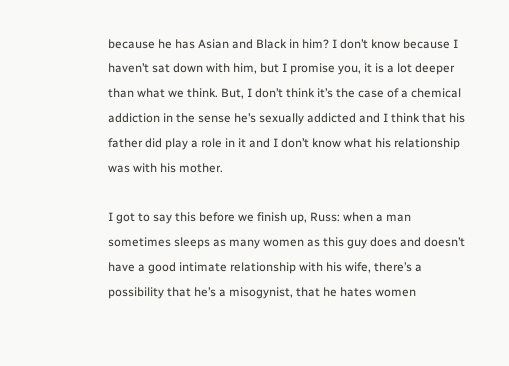because he has Asian and Black in him? I don’t know because I haven’t sat down with him, but I promise you, it is a lot deeper than what we think. But, I don’t think it’s the case of a chemical addiction in the sense he’s sexually addicted and I think that his father did play a role in it and I don’t know what his relationship was with his mother.

I got to say this before we finish up, Russ: when a man sometimes sleeps as many women as this guy does and doesn’t have a good intimate relationship with his wife, there’s a possibility that he’s a misogynist, that he hates women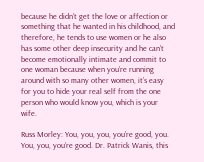because he didn’t get the love or affection or something that he wanted in his childhood, and therefore, he tends to use women or he also has some other deep insecurity and he can’t become emotionally intimate and commit to one woman because when you’re running around with so many other women, it’s easy for you to hide your real self from the one person who would know you, which is your wife.

Russ Morley: You, you, you, you’re good, you. You, you, you’re good. Dr. Patrick Wanis, this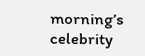morning’s celebrity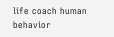life coach human behavior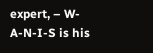expert, – W-A-N-I-S is his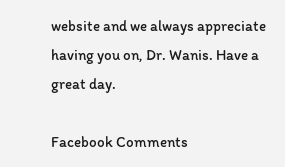website and we always appreciate having you on, Dr. Wanis. Have a great day.

Facebook Comments